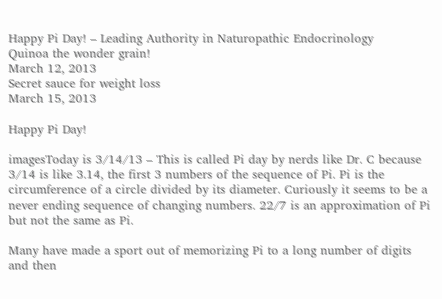Happy Pi Day! – Leading Authority in Naturopathic Endocrinology
Quinoa the wonder grain!
March 12, 2013
Secret sauce for weight loss
March 15, 2013

Happy Pi Day!

imagesToday is 3/14/13 – This is called Pi day by nerds like Dr. C because 3/14 is like 3.14, the first 3 numbers of the sequence of Pi. Pi is the circumference of a circle divided by its diameter. Curiously it seems to be a never ending sequence of changing numbers. 22/7 is an approximation of Pi but not the same as Pi.

Many have made a sport out of memorizing Pi to a long number of digits and then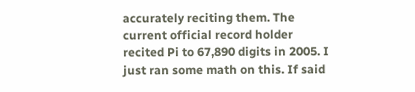accurately reciting them. The current official record holder recited Pi to 67,890 digits in 2005. I just ran some math on this. If said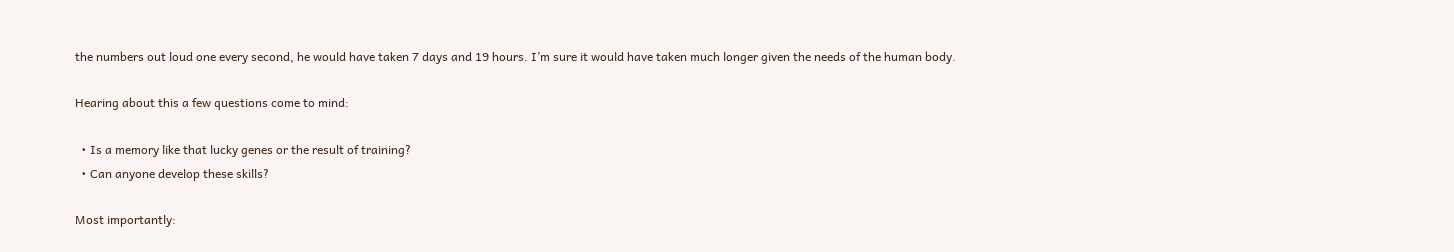the numbers out loud one every second, he would have taken 7 days and 19 hours. I’m sure it would have taken much longer given the needs of the human body.

Hearing about this a few questions come to mind:

  • Is a memory like that lucky genes or the result of training?
  • Can anyone develop these skills?

Most importantly: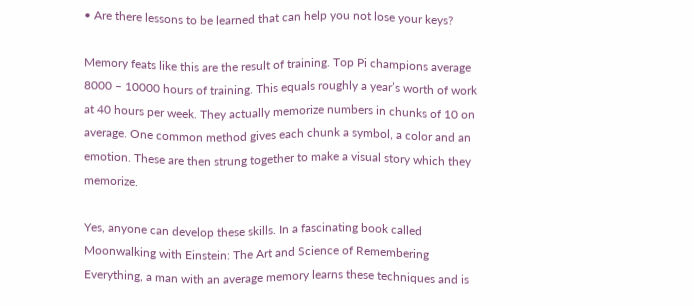• Are there lessons to be learned that can help you not lose your keys?

Memory feats like this are the result of training. Top Pi champions average 8000 – 10000 hours of training. This equals roughly a year’s worth of work at 40 hours per week. They actually memorize numbers in chunks of 10 on average. One common method gives each chunk a symbol, a color and an emotion. These are then strung together to make a visual story which they memorize.

Yes, anyone can develop these skills. In a fascinating book called Moonwalking with Einstein: The Art and Science of Remembering Everything, a man with an average memory learns these techniques and is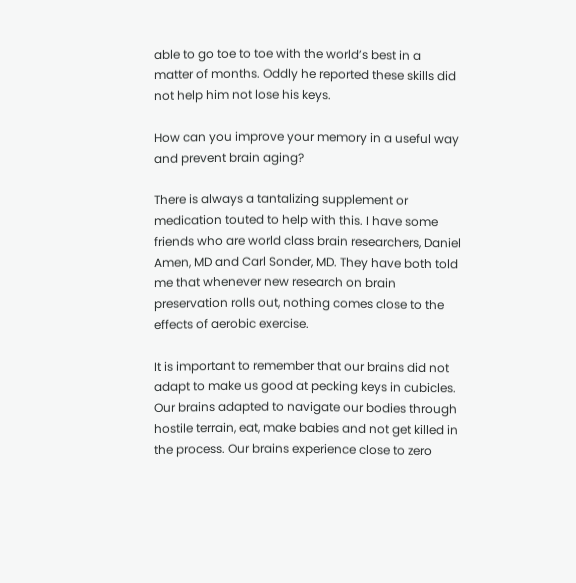able to go toe to toe with the world’s best in a matter of months. Oddly he reported these skills did not help him not lose his keys.

How can you improve your memory in a useful way and prevent brain aging?

There is always a tantalizing supplement or medication touted to help with this. I have some friends who are world class brain researchers, Daniel Amen, MD and Carl Sonder, MD. They have both told me that whenever new research on brain preservation rolls out, nothing comes close to the effects of aerobic exercise.

It is important to remember that our brains did not adapt to make us good at pecking keys in cubicles. Our brains adapted to navigate our bodies through hostile terrain, eat, make babies and not get killed in the process. Our brains experience close to zero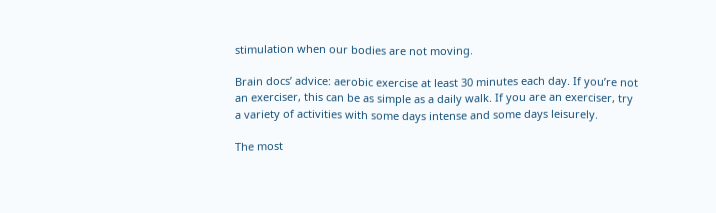stimulation when our bodies are not moving.

Brain docs’ advice: aerobic exercise at least 30 minutes each day. If you’re not an exerciser, this can be as simple as a daily walk. If you are an exerciser, try a variety of activities with some days intense and some days leisurely.

The most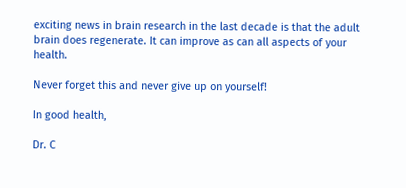exciting news in brain research in the last decade is that the adult brain does regenerate. It can improve as can all aspects of your health.

Never forget this and never give up on yourself!

In good health,

Dr. C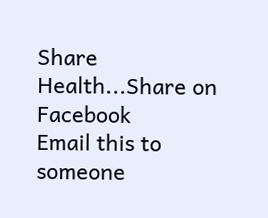Share Health...Share on Facebook
Email this to someone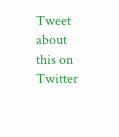Tweet about this on Twitter